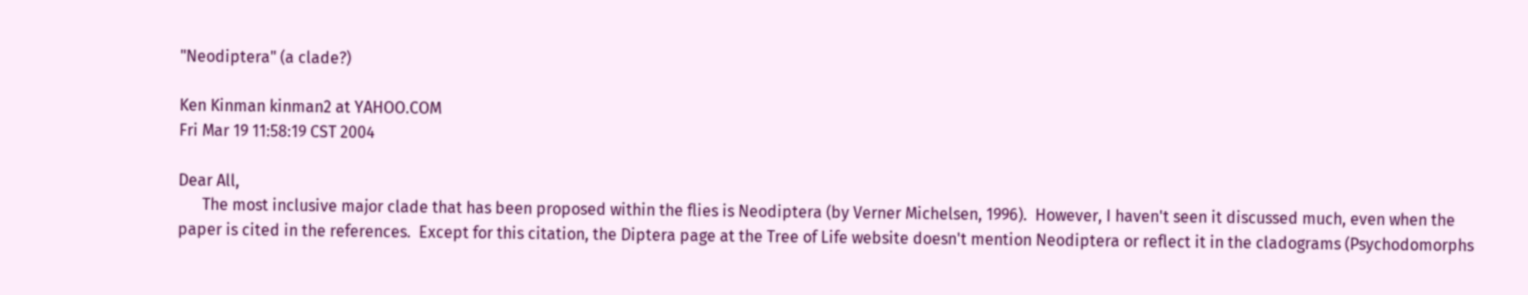"Neodiptera" (a clade?)

Ken Kinman kinman2 at YAHOO.COM
Fri Mar 19 11:58:19 CST 2004

Dear All,
      The most inclusive major clade that has been proposed within the flies is Neodiptera (by Verner Michelsen, 1996).  However, I haven't seen it discussed much, even when the paper is cited in the references.  Except for this citation, the Diptera page at the Tree of Life website doesn't mention Neodiptera or reflect it in the cladograms (Psychodomorphs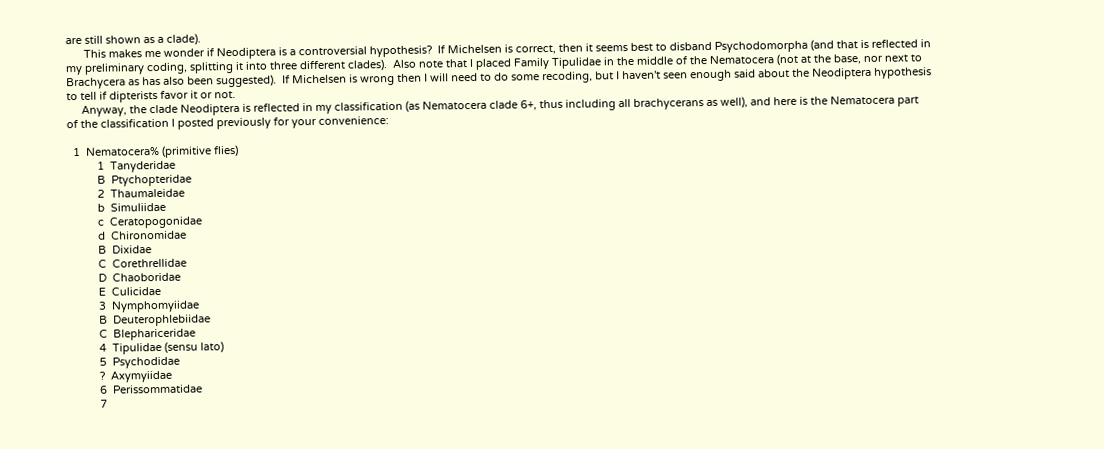are still shown as a clade).
      This makes me wonder if Neodiptera is a controversial hypothesis?  If Michelsen is correct, then it seems best to disband Psychodomorpha (and that is reflected in my preliminary coding, splitting it into three different clades).  Also note that I placed Family Tipulidae in the middle of the Nematocera (not at the base, nor next to Brachycera as has also been suggested).  If Michelsen is wrong then I will need to do some recoding, but I haven't seen enough said about the Neodiptera hypothesis to tell if dipterists favor it or not.
     Anyway, the clade Neodiptera is reflected in my classification (as Nematocera clade 6+, thus including all brachycerans as well), and here is the Nematocera part of the classification I posted previously for your convenience:

  1  Nematocera% (primitive flies)
          1  Tanyderidae
          B  Ptychopteridae
          2  Thaumaleidae
          b  Simuliidae
          c  Ceratopogonidae
          d  Chironomidae
          B  Dixidae
          C  Corethrellidae
          D  Chaoboridae
          E  Culicidae
          3  Nymphomyiidae
          B  Deuterophlebiidae
          C  Blephariceridae
          4  Tipulidae (sensu lato)
          5  Psychodidae
          ?  Axymyiidae
          6  Perissommatidae
          7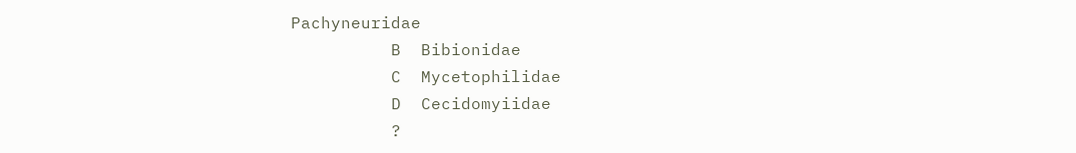Pachyneuridae
          B  Bibionidae
          C  Mycetophilidae
          D  Cecidomyiidae
          ?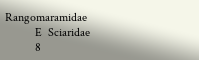Rangomaramidae
          E  Sciaridae
          8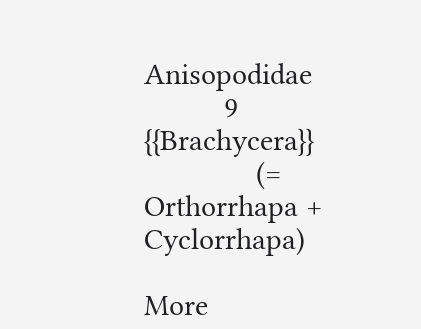Anisopodidae
          9  {{Brachycera}}
              (= Orthorrhapa + Cyclorrhapa)

More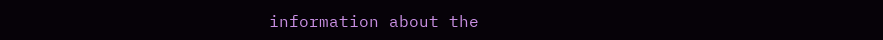information about the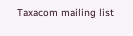Taxacom mailing list